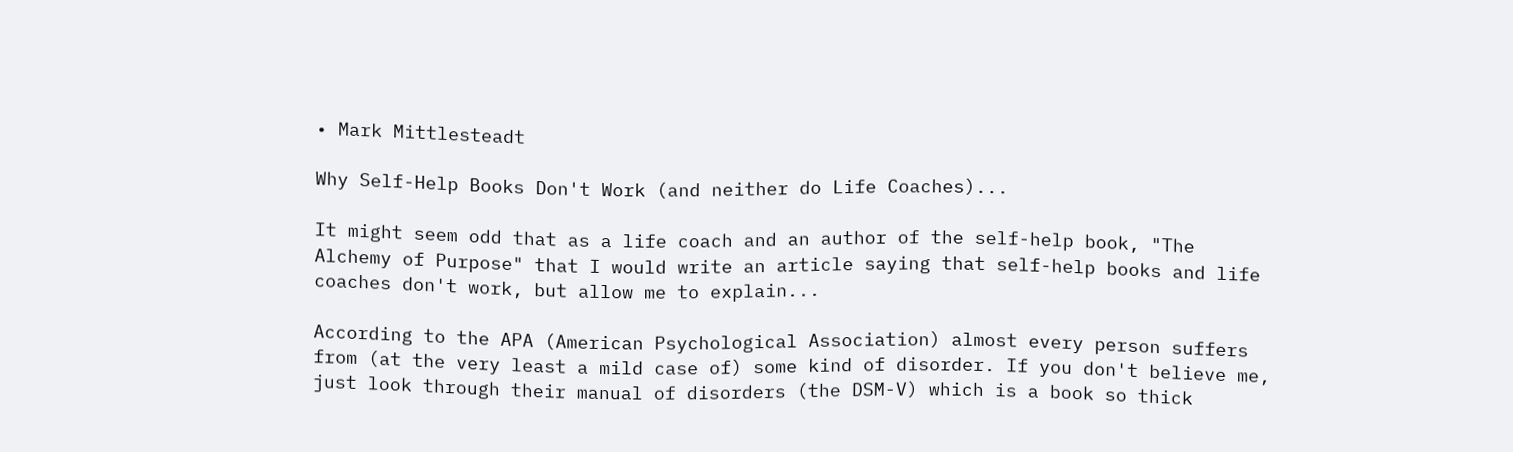• Mark Mittlesteadt

Why Self-Help Books Don't Work (and neither do Life Coaches)...

It might seem odd that as a life coach and an author of the self-help book, "The Alchemy of Purpose" that I would write an article saying that self-help books and life coaches don't work, but allow me to explain...

According to the APA (American Psychological Association) almost every person suffers from (at the very least a mild case of) some kind of disorder. If you don't believe me, just look through their manual of disorders (the DSM-V) which is a book so thick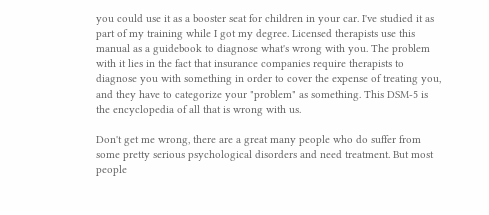you could use it as a booster seat for children in your car. I've studied it as part of my training while I got my degree. Licensed therapists use this manual as a guidebook to diagnose what's wrong with you. The problem with it lies in the fact that insurance companies require therapists to diagnose you with something in order to cover the expense of treating you, and they have to categorize your "problem" as something. This DSM-5 is the encyclopedia of all that is wrong with us.

Don't get me wrong, there are a great many people who do suffer from some pretty serious psychological disorders and need treatment. But most people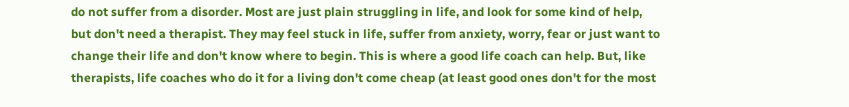do not suffer from a disorder. Most are just plain struggling in life, and look for some kind of help, but don't need a therapist. They may feel stuck in life, suffer from anxiety, worry, fear or just want to change their life and don't know where to begin. This is where a good life coach can help. But, like therapists, life coaches who do it for a living don't come cheap (at least good ones don't for the most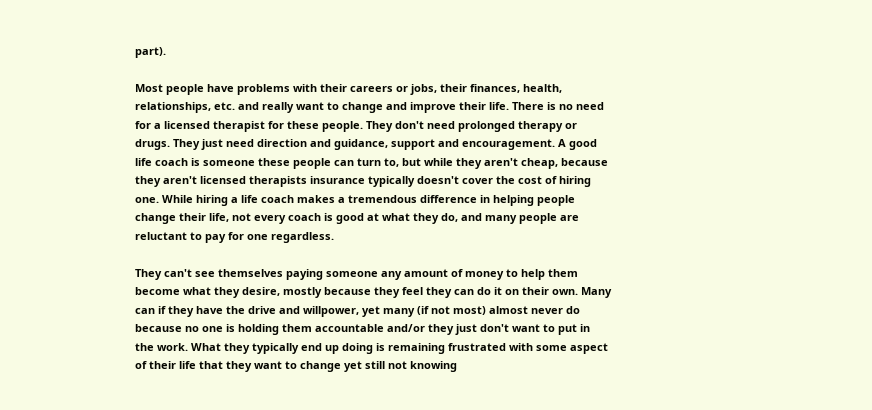part).

Most people have problems with their careers or jobs, their finances, health, relationships, etc. and really want to change and improve their life. There is no need for a licensed therapist for these people. They don't need prolonged therapy or drugs. They just need direction and guidance, support and encouragement. A good life coach is someone these people can turn to, but while they aren't cheap, because they aren't licensed therapists insurance typically doesn't cover the cost of hiring one. While hiring a life coach makes a tremendous difference in helping people change their life, not every coach is good at what they do, and many people are reluctant to pay for one regardless.

They can't see themselves paying someone any amount of money to help them become what they desire, mostly because they feel they can do it on their own. Many can if they have the drive and willpower, yet many (if not most) almost never do because no one is holding them accountable and/or they just don't want to put in the work. What they typically end up doing is remaining frustrated with some aspect of their life that they want to change yet still not knowing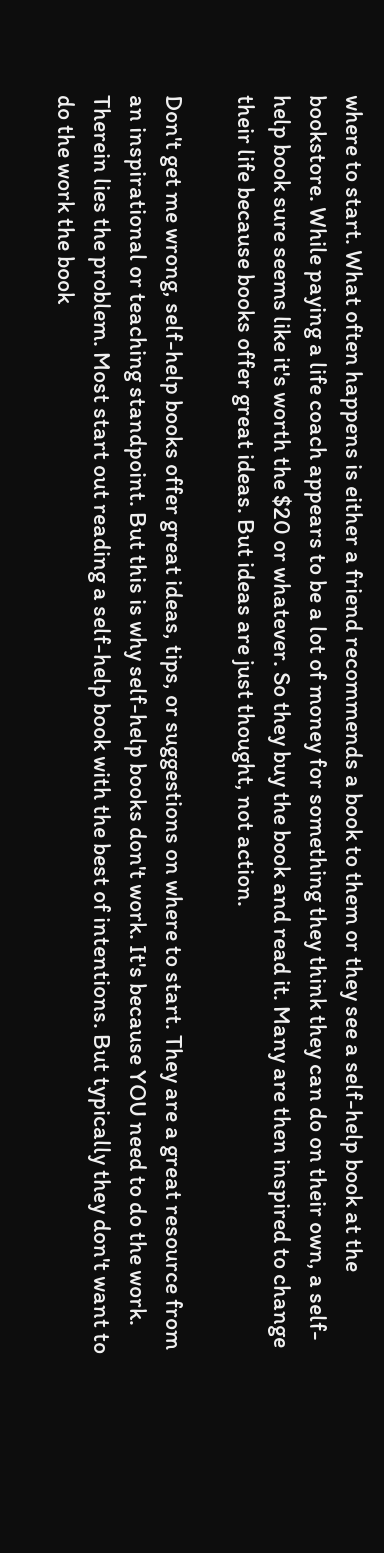where to start. What often happens is either a friend recommends a book to them or they see a self-help book at the bookstore. While paying a life coach appears to be a lot of money for something they think they can do on their own, a self-help book sure seems like it's worth the $20 or whatever. So they buy the book and read it. Many are then inspired to change their life because books offer great ideas. But ideas are just thought, not action.

Don't get me wrong, self-help books offer great ideas, tips, or suggestions on where to start. They are a great resource from an inspirational or teaching standpoint. But this is why self-help books don't work. It's because YOU need to do the work. Therein lies the problem. Most start out reading a self-help book with the best of intentions. But typically they don't want to do the work the book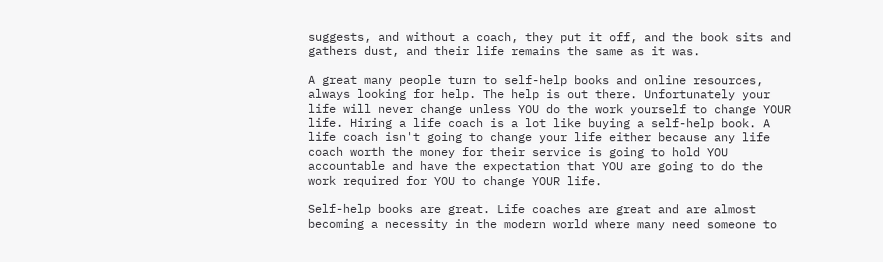suggests, and without a coach, they put it off, and the book sits and gathers dust, and their life remains the same as it was.

A great many people turn to self-help books and online resources, always looking for help. The help is out there. Unfortunately your life will never change unless YOU do the work yourself to change YOUR life. Hiring a life coach is a lot like buying a self-help book. A life coach isn't going to change your life either because any life coach worth the money for their service is going to hold YOU accountable and have the expectation that YOU are going to do the work required for YOU to change YOUR life.

Self-help books are great. Life coaches are great and are almost becoming a necessity in the modern world where many need someone to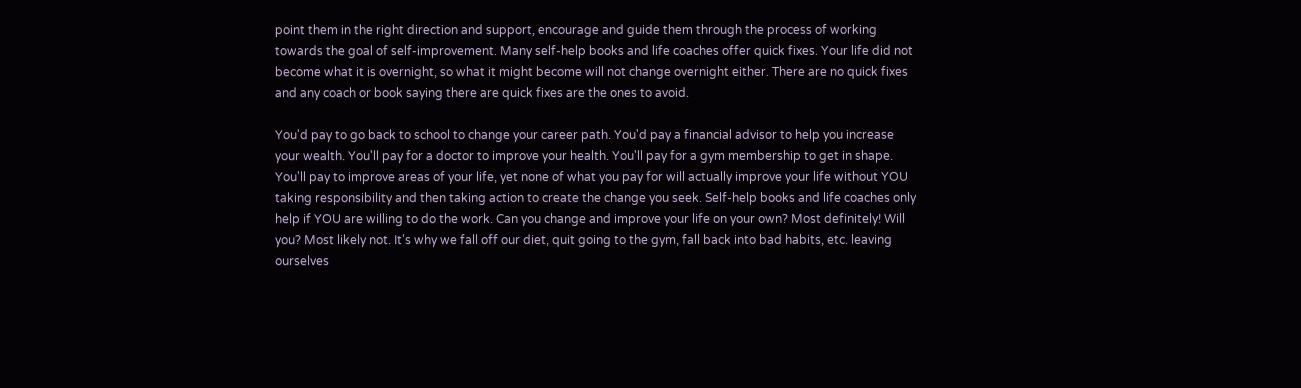point them in the right direction and support, encourage and guide them through the process of working towards the goal of self-improvement. Many self-help books and life coaches offer quick fixes. Your life did not become what it is overnight, so what it might become will not change overnight either. There are no quick fixes and any coach or book saying there are quick fixes are the ones to avoid.

You'd pay to go back to school to change your career path. You'd pay a financial advisor to help you increase your wealth. You'll pay for a doctor to improve your health. You'll pay for a gym membership to get in shape. You'll pay to improve areas of your life, yet none of what you pay for will actually improve your life without YOU taking responsibility and then taking action to create the change you seek. Self-help books and life coaches only help if YOU are willing to do the work. Can you change and improve your life on your own? Most definitely! Will you? Most likely not. It's why we fall off our diet, quit going to the gym, fall back into bad habits, etc. leaving ourselves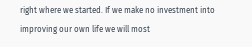right where we started. If we make no investment into improving our own life we will most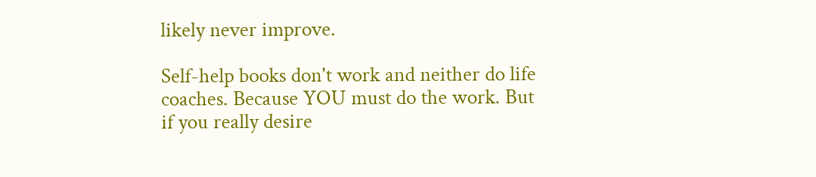likely never improve.

Self-help books don't work and neither do life coaches. Because YOU must do the work. But if you really desire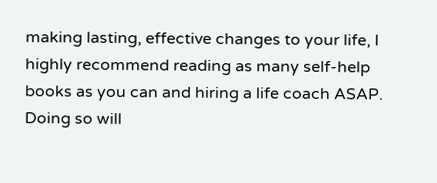making lasting, effective changes to your life, I highly recommend reading as many self-help books as you can and hiring a life coach ASAP. Doing so will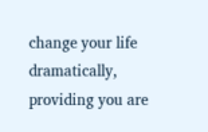change your life dramatically, providing you are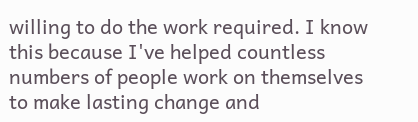willing to do the work required. I know this because I've helped countless numbers of people work on themselves to make lasting change and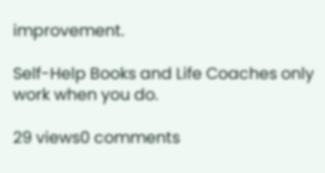improvement.

Self-Help Books and Life Coaches only work when you do.

29 views0 comments